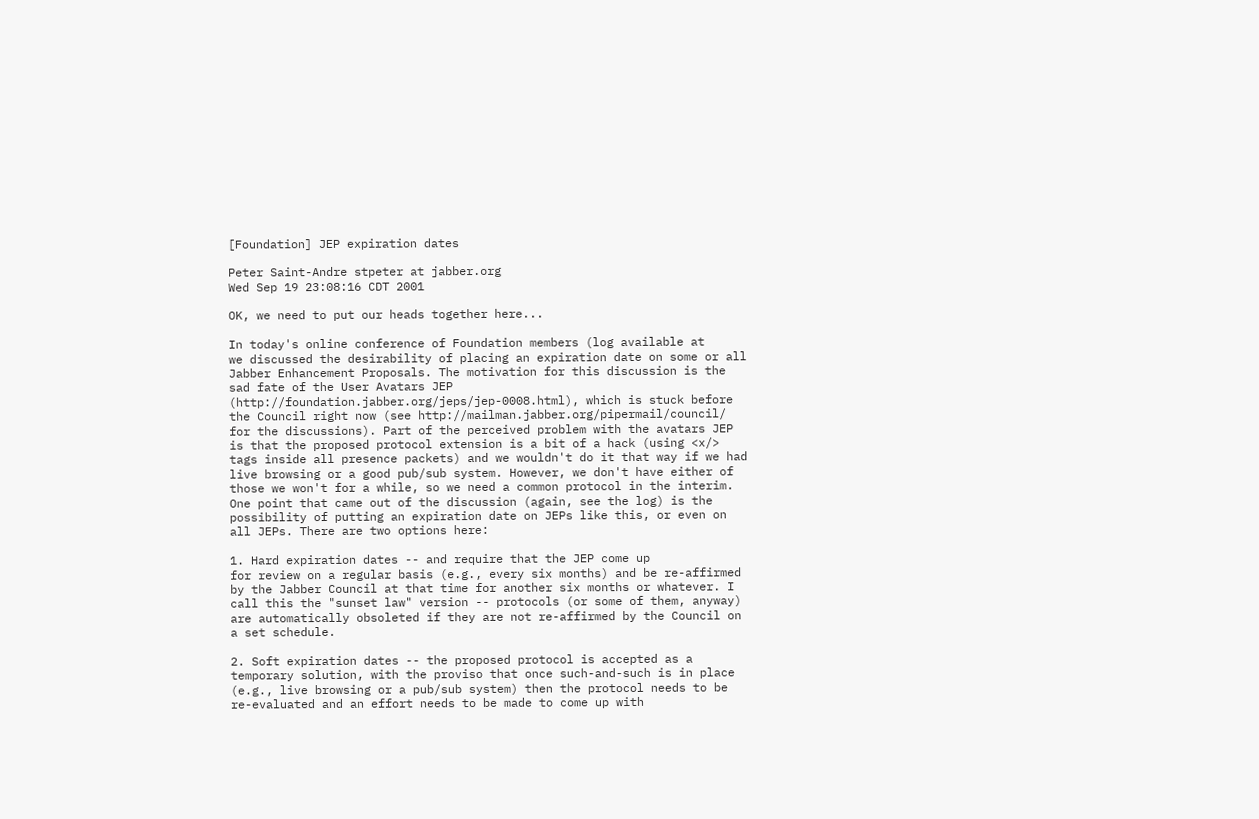[Foundation] JEP expiration dates

Peter Saint-Andre stpeter at jabber.org
Wed Sep 19 23:08:16 CDT 2001

OK, we need to put our heads together here...

In today's online conference of Foundation members (log available at
we discussed the desirability of placing an expiration date on some or all
Jabber Enhancement Proposals. The motivation for this discussion is the
sad fate of the User Avatars JEP
(http://foundation.jabber.org/jeps/jep-0008.html), which is stuck before
the Council right now (see http://mailman.jabber.org/pipermail/council/
for the discussions). Part of the perceived problem with the avatars JEP
is that the proposed protocol extension is a bit of a hack (using <x/>
tags inside all presence packets) and we wouldn't do it that way if we had
live browsing or a good pub/sub system. However, we don't have either of
those we won't for a while, so we need a common protocol in the interim.
One point that came out of the discussion (again, see the log) is the
possibility of putting an expiration date on JEPs like this, or even on
all JEPs. There are two options here:

1. Hard expiration dates -- and require that the JEP come up
for review on a regular basis (e.g., every six months) and be re-affirmed
by the Jabber Council at that time for another six months or whatever. I
call this the "sunset law" version -- protocols (or some of them, anyway)
are automatically obsoleted if they are not re-affirmed by the Council on
a set schedule.

2. Soft expiration dates -- the proposed protocol is accepted as a
temporary solution, with the proviso that once such-and-such is in place
(e.g., live browsing or a pub/sub system) then the protocol needs to be
re-evaluated and an effort needs to be made to come up with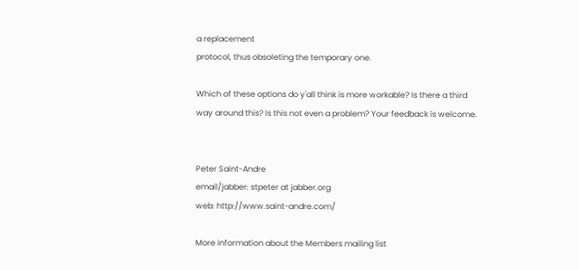a replacement
protocol, thus obsoleting the temporary one.

Which of these options do y'all think is more workable? Is there a third
way around this? Is this not even a problem? Your feedback is welcome.


Peter Saint-Andre
email/jabber: stpeter at jabber.org
web: http://www.saint-andre.com/

More information about the Members mailing list